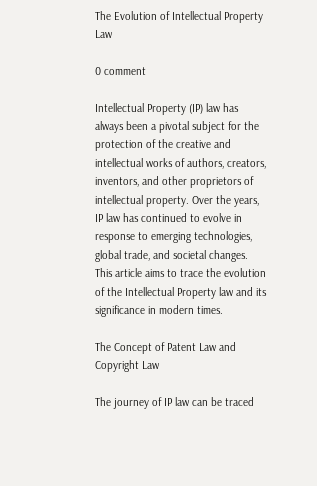The Evolution of Intellectual Property Law

0 comment

Intellectual Property (IP) law has always been a pivotal subject for the protection of the creative and intellectual works of authors, creators, inventors, and other proprietors of intellectual property. Over the years, IP law has continued to evolve in response to emerging technologies, global trade, and societal changes. This article aims to trace the evolution of the Intellectual Property law and its significance in modern times.

The Concept of Patent Law and Copyright Law

The journey of IP law can be traced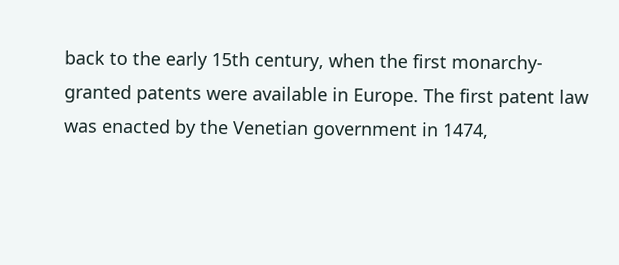back to the early 15th century, when the first monarchy-granted patents were available in Europe. The first patent law was enacted by the Venetian government in 1474,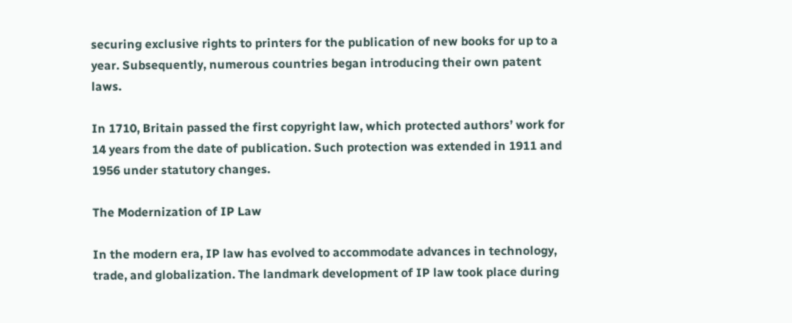securing exclusive rights to printers for the publication of new books for up to a year. Subsequently, numerous countries began introducing their own patent laws.

In 1710, Britain passed the first copyright law, which protected authors’ work for 14 years from the date of publication. Such protection was extended in 1911 and 1956 under statutory changes.

The Modernization of IP Law

In the modern era, IP law has evolved to accommodate advances in technology, trade, and globalization. The landmark development of IP law took place during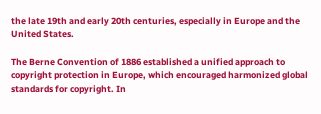the late 19th and early 20th centuries, especially in Europe and the United States.

The Berne Convention of 1886 established a unified approach to copyright protection in Europe, which encouraged harmonized global standards for copyright. In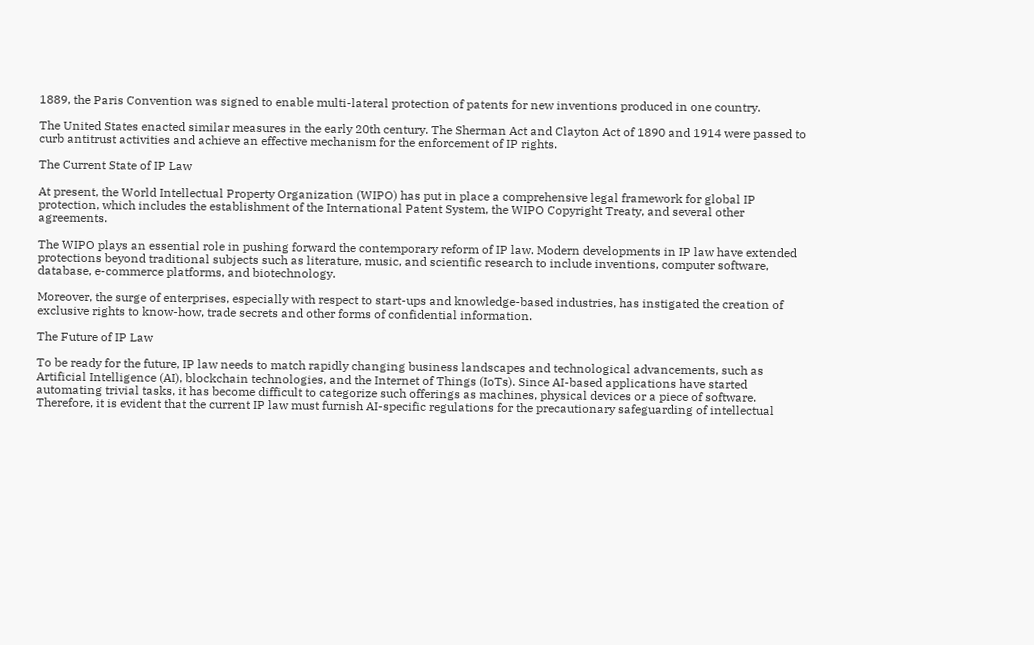1889, the Paris Convention was signed to enable multi-lateral protection of patents for new inventions produced in one country.

The United States enacted similar measures in the early 20th century. The Sherman Act and Clayton Act of 1890 and 1914 were passed to curb antitrust activities and achieve an effective mechanism for the enforcement of IP rights.

The Current State of IP Law

At present, the World Intellectual Property Organization (WIPO) has put in place a comprehensive legal framework for global IP protection, which includes the establishment of the International Patent System, the WIPO Copyright Treaty, and several other agreements.

The WIPO plays an essential role in pushing forward the contemporary reform of IP law. Modern developments in IP law have extended protections beyond traditional subjects such as literature, music, and scientific research to include inventions, computer software, database, e-commerce platforms, and biotechnology.

Moreover, the surge of enterprises, especially with respect to start-ups and knowledge-based industries, has instigated the creation of exclusive rights to know-how, trade secrets and other forms of confidential information.

The Future of IP Law

To be ready for the future, IP law needs to match rapidly changing business landscapes and technological advancements, such as Artificial Intelligence (AI), blockchain technologies, and the Internet of Things (IoTs). Since AI-based applications have started automating trivial tasks, it has become difficult to categorize such offerings as machines, physical devices or a piece of software. Therefore, it is evident that the current IP law must furnish AI-specific regulations for the precautionary safeguarding of intellectual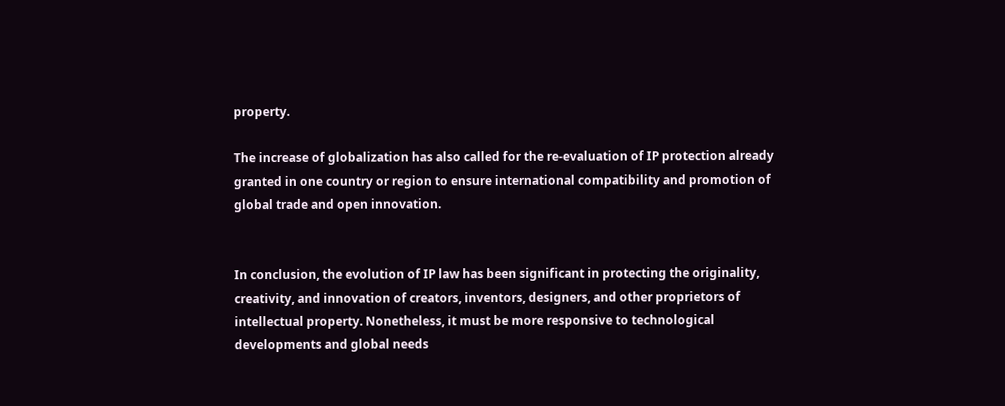property.

The increase of globalization has also called for the re-evaluation of IP protection already granted in one country or region to ensure international compatibility and promotion of global trade and open innovation.


In conclusion, the evolution of IP law has been significant in protecting the originality, creativity, and innovation of creators, inventors, designers, and other proprietors of intellectual property. Nonetheless, it must be more responsive to technological developments and global needs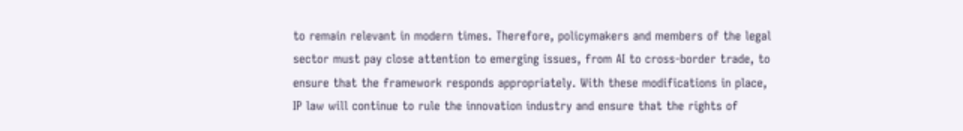to remain relevant in modern times. Therefore, policymakers and members of the legal sector must pay close attention to emerging issues, from AI to cross-border trade, to ensure that the framework responds appropriately. With these modifications in place, IP law will continue to rule the innovation industry and ensure that the rights of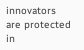innovators are protected in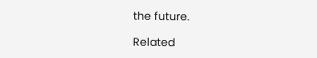the future.

Related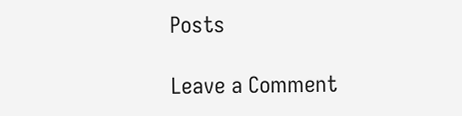Posts

Leave a Comment